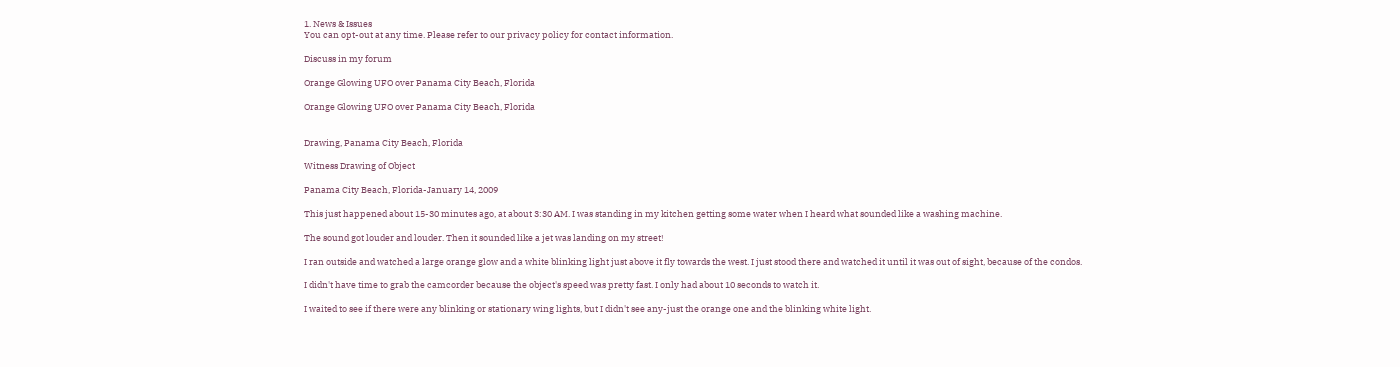1. News & Issues
You can opt-out at any time. Please refer to our privacy policy for contact information.

Discuss in my forum

Orange Glowing UFO over Panama City Beach, Florida

Orange Glowing UFO over Panama City Beach, Florida


Drawing, Panama City Beach, Florida

Witness Drawing of Object

Panama City Beach, Florida-January 14, 2009

This just happened about 15-30 minutes ago, at about 3:30 AM. I was standing in my kitchen getting some water when I heard what sounded like a washing machine.

The sound got louder and louder. Then it sounded like a jet was landing on my street!

I ran outside and watched a large orange glow and a white blinking light just above it fly towards the west. I just stood there and watched it until it was out of sight, because of the condos.

I didn't have time to grab the camcorder because the object's speed was pretty fast. I only had about 10 seconds to watch it.

I waited to see if there were any blinking or stationary wing lights, but I didn't see any-just the orange one and the blinking white light.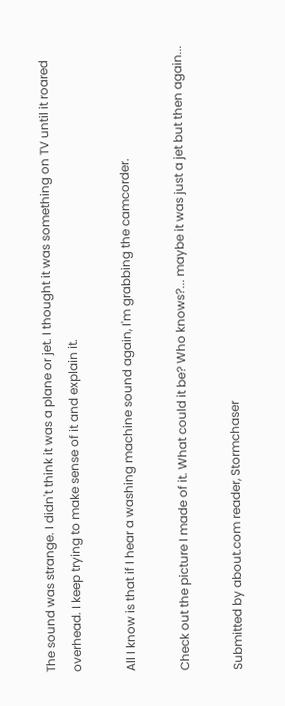The sound was strange. I didn't think it was a plane or jet. I thought it was something on TV until it roared overhead. I keep trying to make sense of it and explain it.

All I know is that if I hear a washing machine sound again, I'm grabbing the camcorder.

Check out the picture I made of it. What could it be? Who knows?... maybe it was just a jet but then again...

Submitted by about.com reader, Stormchaser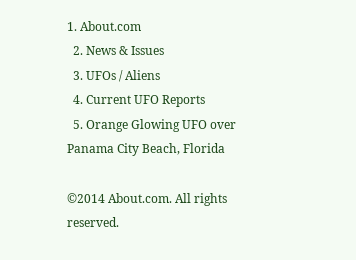1. About.com
  2. News & Issues
  3. UFOs / Aliens
  4. Current UFO Reports
  5. Orange Glowing UFO over Panama City Beach, Florida

©2014 About.com. All rights reserved.